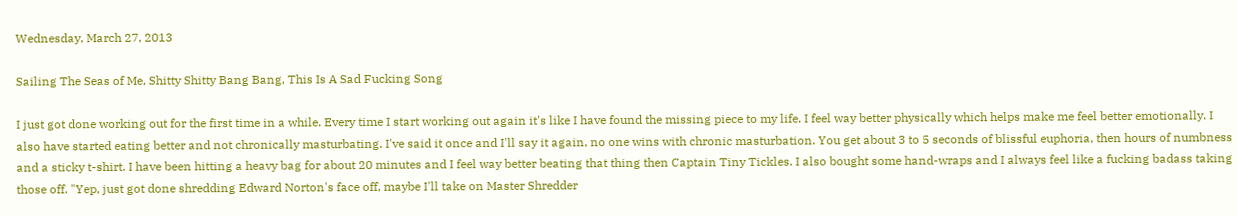Wednesday, March 27, 2013

Sailing The Seas of Me, Shitty Shitty Bang Bang, This Is A Sad Fucking Song

I just got done working out for the first time in a while. Every time I start working out again it's like I have found the missing piece to my life. I feel way better physically which helps make me feel better emotionally. I also have started eating better and not chronically masturbating. I've said it once and I'll say it again, no one wins with chronic masturbation. You get about 3 to 5 seconds of blissful euphoria, then hours of numbness and a sticky t-shirt. I have been hitting a heavy bag for about 20 minutes and I feel way better beating that thing then Captain Tiny Tickles. I also bought some hand-wraps and I always feel like a fucking badass taking those off. "Yep, just got done shredding Edward Norton's face off, maybe I'll take on Master Shredder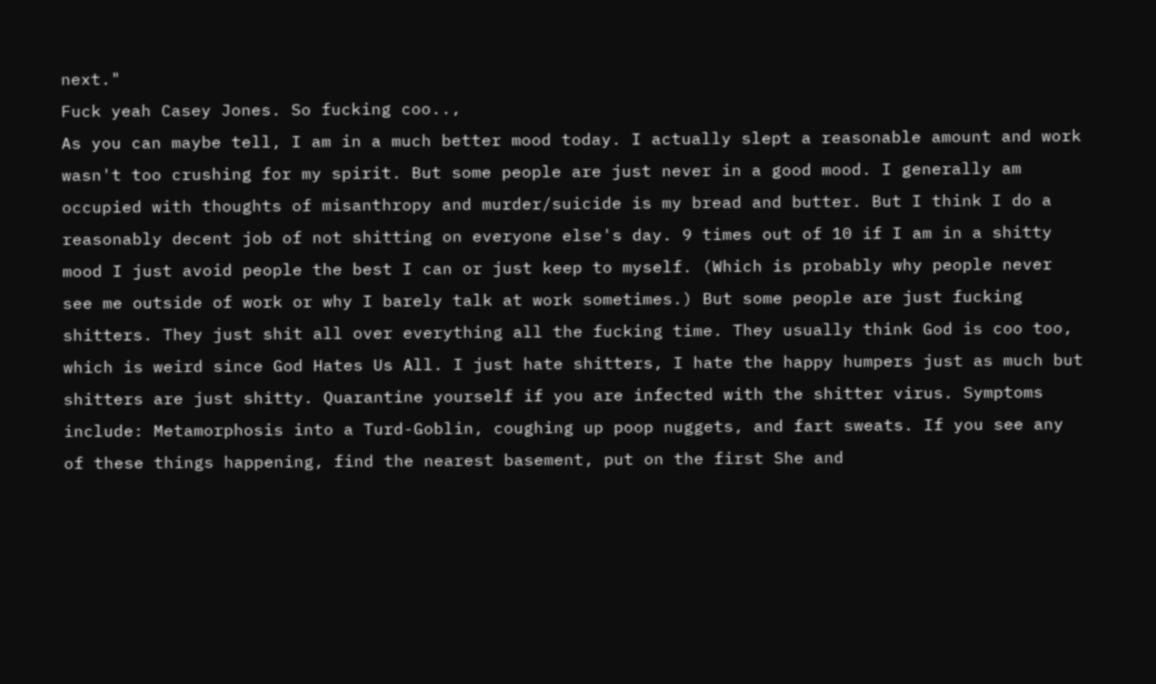next."
Fuck yeah Casey Jones. So fucking coo..,
As you can maybe tell, I am in a much better mood today. I actually slept a reasonable amount and work wasn't too crushing for my spirit. But some people are just never in a good mood. I generally am occupied with thoughts of misanthropy and murder/suicide is my bread and butter. But I think I do a reasonably decent job of not shitting on everyone else's day. 9 times out of 10 if I am in a shitty mood I just avoid people the best I can or just keep to myself. (Which is probably why people never see me outside of work or why I barely talk at work sometimes.) But some people are just fucking shitters. They just shit all over everything all the fucking time. They usually think God is coo too, which is weird since God Hates Us All. I just hate shitters, I hate the happy humpers just as much but shitters are just shitty. Quarantine yourself if you are infected with the shitter virus. Symptoms include: Metamorphosis into a Turd-Goblin, coughing up poop nuggets, and fart sweats. If you see any of these things happening, find the nearest basement, put on the first She and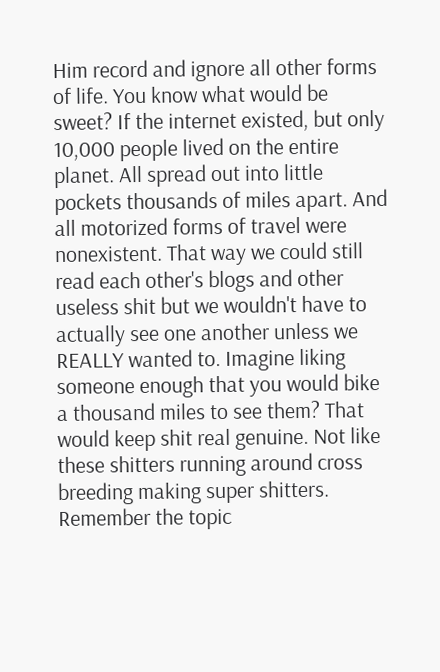Him record and ignore all other forms of life. You know what would be sweet? If the internet existed, but only 10,000 people lived on the entire planet. All spread out into little pockets thousands of miles apart. And all motorized forms of travel were nonexistent. That way we could still read each other's blogs and other useless shit but we wouldn't have to actually see one another unless we REALLY wanted to. Imagine liking someone enough that you would bike a thousand miles to see them? That would keep shit real genuine. Not like these shitters running around cross breeding making super shitters. Remember the topic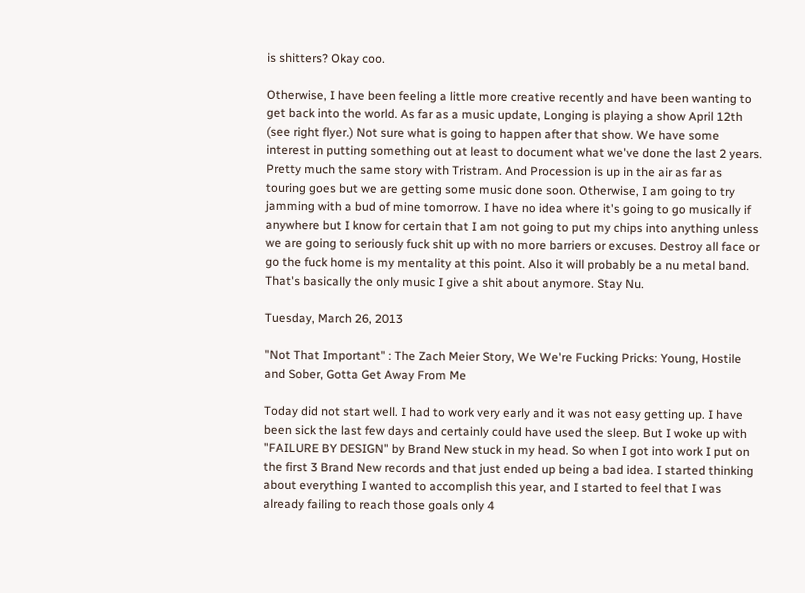is shitters? Okay coo.

Otherwise, I have been feeling a little more creative recently and have been wanting to get back into the world. As far as a music update, Longing is playing a show April 12th (see right flyer.) Not sure what is going to happen after that show. We have some interest in putting something out at least to document what we've done the last 2 years. Pretty much the same story with Tristram. And Procession is up in the air as far as touring goes but we are getting some music done soon. Otherwise, I am going to try jamming with a bud of mine tomorrow. I have no idea where it's going to go musically if anywhere but I know for certain that I am not going to put my chips into anything unless we are going to seriously fuck shit up with no more barriers or excuses. Destroy all face or go the fuck home is my mentality at this point. Also it will probably be a nu metal band. That's basically the only music I give a shit about anymore. Stay Nu.

Tuesday, March 26, 2013

"Not That Important" : The Zach Meier Story, We We're Fucking Pricks: Young, Hostile and Sober, Gotta Get Away From Me

Today did not start well. I had to work very early and it was not easy getting up. I have been sick the last few days and certainly could have used the sleep. But I woke up with "FAILURE BY DESIGN" by Brand New stuck in my head. So when I got into work I put on the first 3 Brand New records and that just ended up being a bad idea. I started thinking about everything I wanted to accomplish this year, and I started to feel that I was already failing to reach those goals only 4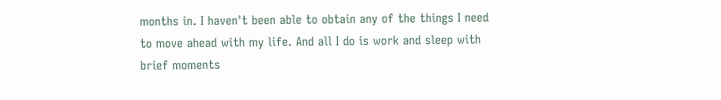months in. I haven't been able to obtain any of the things I need to move ahead with my life. And all I do is work and sleep with brief moments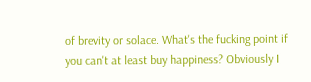of brevity or solace. What's the fucking point if you can't at least buy happiness? Obviously I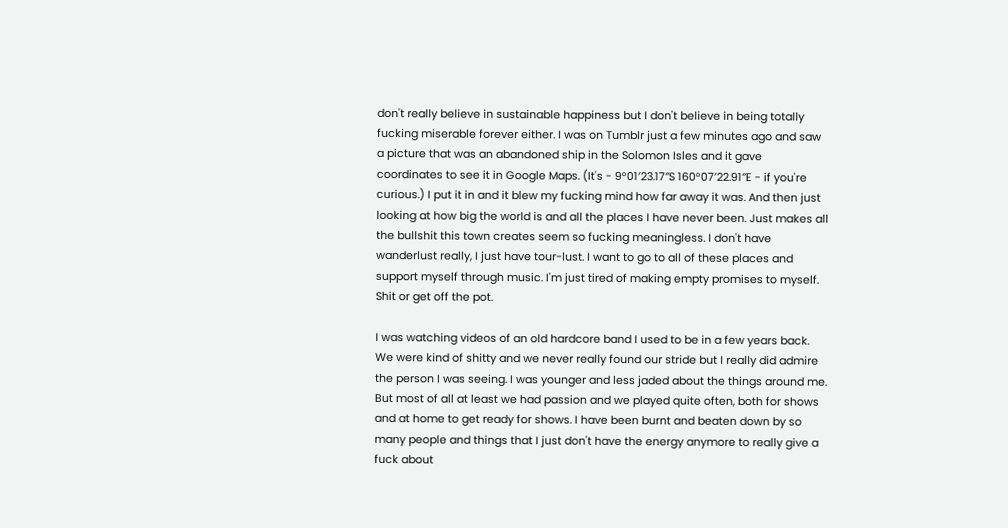don't really believe in sustainable happiness but I don't believe in being totally fucking miserable forever either. I was on Tumblr just a few minutes ago and saw a picture that was an abandoned ship in the Solomon Isles and it gave coordinates to see it in Google Maps. (It's - 9°01′23.17″S 160°07′22.91″E - if you're curious.) I put it in and it blew my fucking mind how far away it was. And then just looking at how big the world is and all the places I have never been. Just makes all the bullshit this town creates seem so fucking meaningless. I don't have wanderlust really, I just have tour-lust. I want to go to all of these places and support myself through music. I'm just tired of making empty promises to myself. Shit or get off the pot.

I was watching videos of an old hardcore band I used to be in a few years back. We were kind of shitty and we never really found our stride but I really did admire the person I was seeing. I was younger and less jaded about the things around me. But most of all at least we had passion and we played quite often, both for shows and at home to get ready for shows. I have been burnt and beaten down by so many people and things that I just don't have the energy anymore to really give a fuck about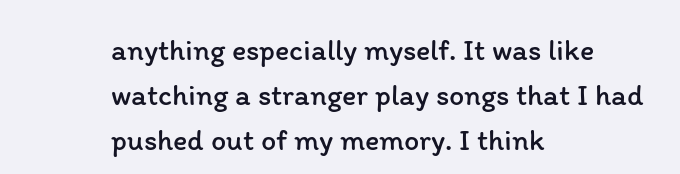anything especially myself. It was like watching a stranger play songs that I had pushed out of my memory. I think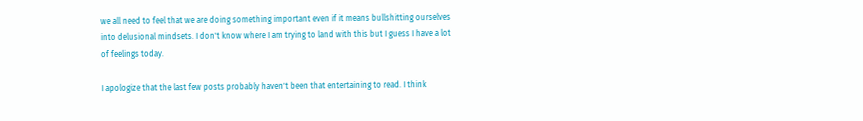we all need to feel that we are doing something important even if it means bullshitting ourselves into delusional mindsets. I don't know where I am trying to land with this but I guess I have a lot of feelings today.

I apologize that the last few posts probably haven't been that entertaining to read. I think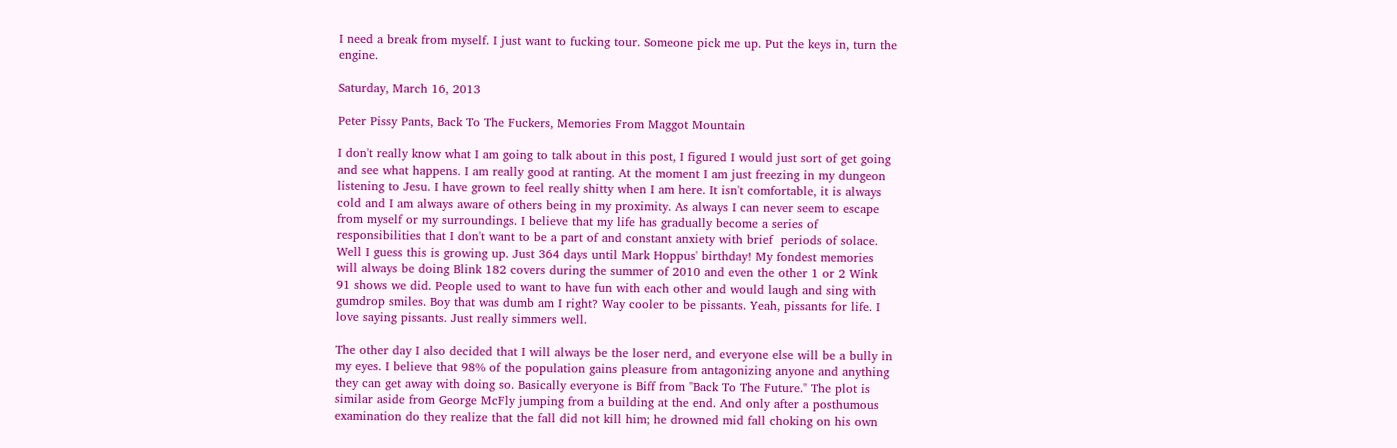I need a break from myself. I just want to fucking tour. Someone pick me up. Put the keys in, turn the engine.

Saturday, March 16, 2013

Peter Pissy Pants, Back To The Fuckers, Memories From Maggot Mountain

I don't really know what I am going to talk about in this post, I figured I would just sort of get going and see what happens. I am really good at ranting. At the moment I am just freezing in my dungeon listening to Jesu. I have grown to feel really shitty when I am here. It isn't comfortable, it is always cold and I am always aware of others being in my proximity. As always I can never seem to escape from myself or my surroundings. I believe that my life has gradually become a series of responsibilities that I don't want to be a part of and constant anxiety with brief  periods of solace. Well I guess this is growing up. Just 364 days until Mark Hoppus' birthday! My fondest memories will always be doing Blink 182 covers during the summer of 2010 and even the other 1 or 2 Wink 91 shows we did. People used to want to have fun with each other and would laugh and sing with gumdrop smiles. Boy that was dumb am I right? Way cooler to be pissants. Yeah, pissants for life. I love saying pissants. Just really simmers well.

The other day I also decided that I will always be the loser nerd, and everyone else will be a bully in my eyes. I believe that 98% of the population gains pleasure from antagonizing anyone and anything they can get away with doing so. Basically everyone is Biff from "Back To The Future." The plot is similar aside from George McFly jumping from a building at the end. And only after a posthumous examination do they realize that the fall did not kill him; he drowned mid fall choking on his own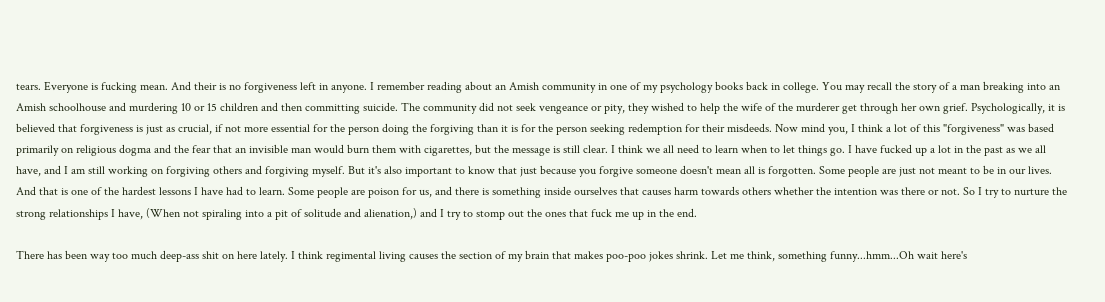tears. Everyone is fucking mean. And their is no forgiveness left in anyone. I remember reading about an Amish community in one of my psychology books back in college. You may recall the story of a man breaking into an Amish schoolhouse and murdering 10 or 15 children and then committing suicide. The community did not seek vengeance or pity, they wished to help the wife of the murderer get through her own grief. Psychologically, it is believed that forgiveness is just as crucial, if not more essential for the person doing the forgiving than it is for the person seeking redemption for their misdeeds. Now mind you, I think a lot of this "forgiveness" was based primarily on religious dogma and the fear that an invisible man would burn them with cigarettes, but the message is still clear. I think we all need to learn when to let things go. I have fucked up a lot in the past as we all have, and I am still working on forgiving others and forgiving myself. But it's also important to know that just because you forgive someone doesn't mean all is forgotten. Some people are just not meant to be in our lives. And that is one of the hardest lessons I have had to learn. Some people are poison for us, and there is something inside ourselves that causes harm towards others whether the intention was there or not. So I try to nurture the strong relationships I have, (When not spiraling into a pit of solitude and alienation,) and I try to stomp out the ones that fuck me up in the end.

There has been way too much deep-ass shit on here lately. I think regimental living causes the section of my brain that makes poo-poo jokes shrink. Let me think, something funny...hmm...Oh wait here's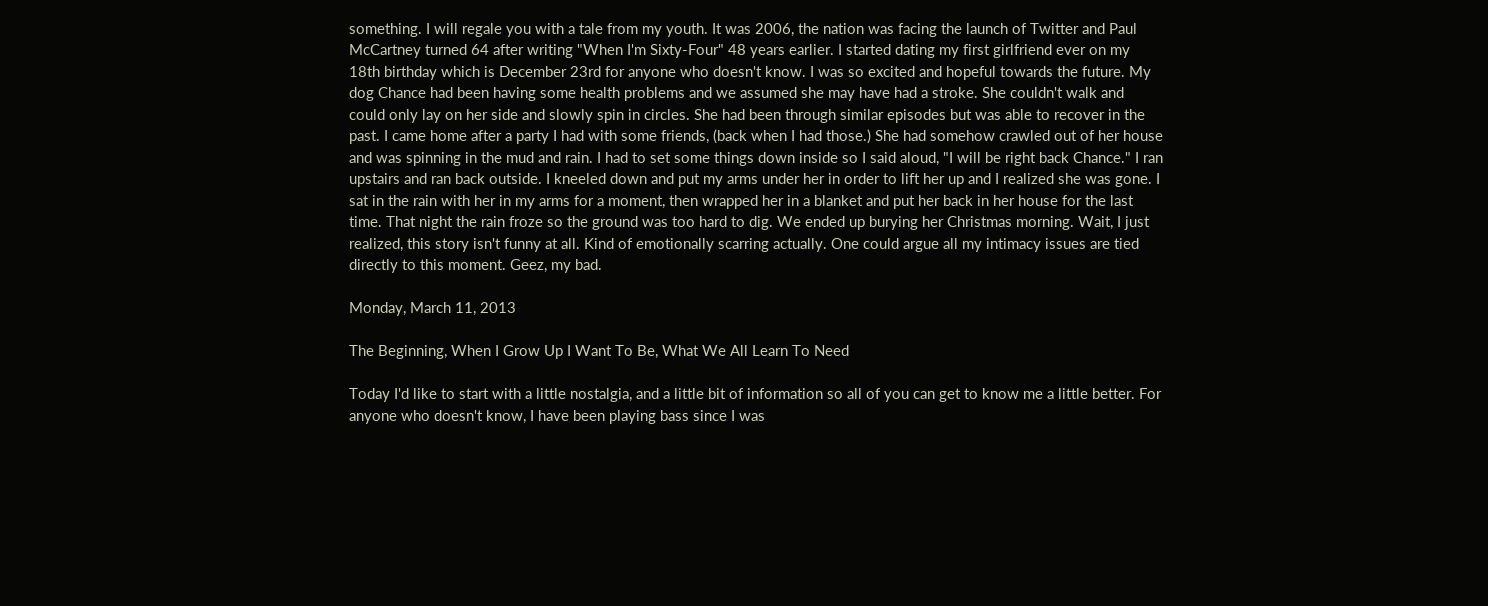something. I will regale you with a tale from my youth. It was 2006, the nation was facing the launch of Twitter and Paul McCartney turned 64 after writing "When I'm Sixty-Four" 48 years earlier. I started dating my first girlfriend ever on my 18th birthday which is December 23rd for anyone who doesn't know. I was so excited and hopeful towards the future. My dog Chance had been having some health problems and we assumed she may have had a stroke. She couldn't walk and could only lay on her side and slowly spin in circles. She had been through similar episodes but was able to recover in the past. I came home after a party I had with some friends, (back when I had those.) She had somehow crawled out of her house and was spinning in the mud and rain. I had to set some things down inside so I said aloud, "I will be right back Chance." I ran upstairs and ran back outside. I kneeled down and put my arms under her in order to lift her up and I realized she was gone. I sat in the rain with her in my arms for a moment, then wrapped her in a blanket and put her back in her house for the last time. That night the rain froze so the ground was too hard to dig. We ended up burying her Christmas morning. Wait, I just realized, this story isn't funny at all. Kind of emotionally scarring actually. One could argue all my intimacy issues are tied directly to this moment. Geez, my bad.

Monday, March 11, 2013

The Beginning, When I Grow Up I Want To Be, What We All Learn To Need

Today I'd like to start with a little nostalgia, and a little bit of information so all of you can get to know me a little better. For anyone who doesn't know, I have been playing bass since I was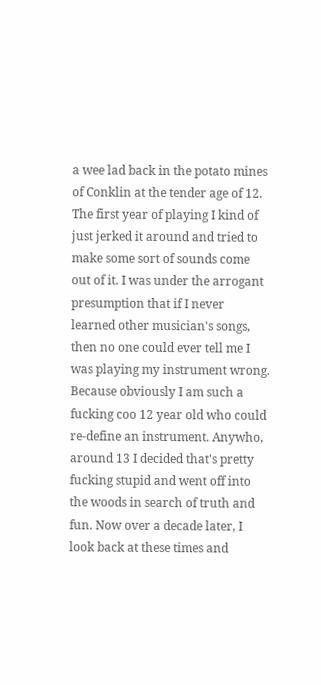a wee lad back in the potato mines of Conklin at the tender age of 12. The first year of playing I kind of just jerked it around and tried to make some sort of sounds come out of it. I was under the arrogant presumption that if I never learned other musician's songs, then no one could ever tell me I was playing my instrument wrong. Because obviously I am such a fucking coo 12 year old who could re-define an instrument. Anywho, around 13 I decided that's pretty fucking stupid and went off into the woods in search of truth and fun. Now over a decade later, I look back at these times and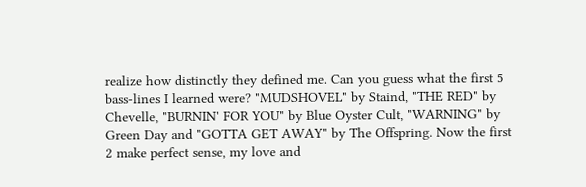realize how distinctly they defined me. Can you guess what the first 5 bass-lines I learned were? "MUDSHOVEL" by Staind, "THE RED" by Chevelle, "BURNIN' FOR YOU" by Blue Oyster Cult, "WARNING" by Green Day and "GOTTA GET AWAY" by The Offspring. Now the first 2 make perfect sense, my love and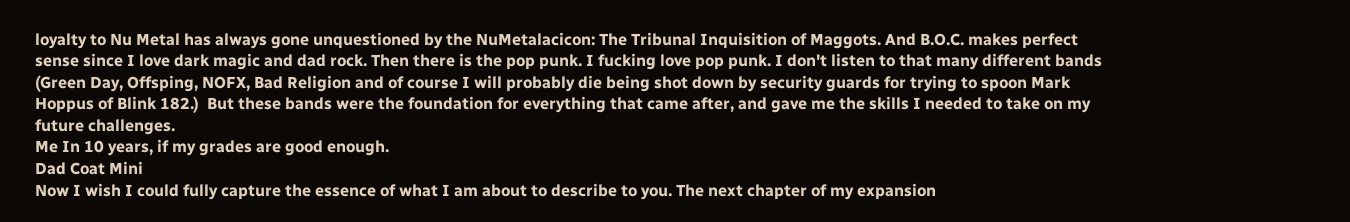loyalty to Nu Metal has always gone unquestioned by the NuMetalacicon: The Tribunal Inquisition of Maggots. And B.O.C. makes perfect sense since I love dark magic and dad rock. Then there is the pop punk. I fucking love pop punk. I don't listen to that many different bands (Green Day, Offsping, NOFX, Bad Religion and of course I will probably die being shot down by security guards for trying to spoon Mark Hoppus of Blink 182.)  But these bands were the foundation for everything that came after, and gave me the skills I needed to take on my future challenges.
Me In 10 years, if my grades are good enough.
Dad Coat Mini
Now I wish I could fully capture the essence of what I am about to describe to you. The next chapter of my expansion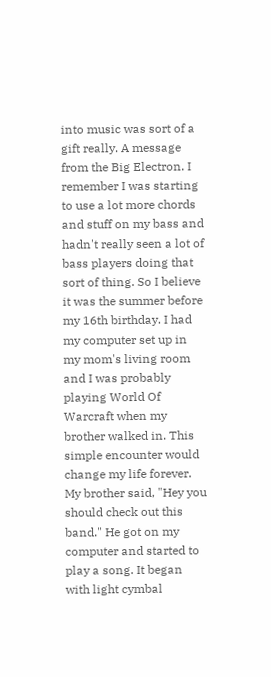into music was sort of a gift really. A message from the Big Electron. I remember I was starting to use a lot more chords and stuff on my bass and hadn't really seen a lot of bass players doing that sort of thing. So I believe it was the summer before my 16th birthday. I had my computer set up in my mom's living room and I was probably playing World Of Warcraft when my brother walked in. This simple encounter would change my life forever. My brother said, "Hey you should check out this band." He got on my computer and started to play a song. It began with light cymbal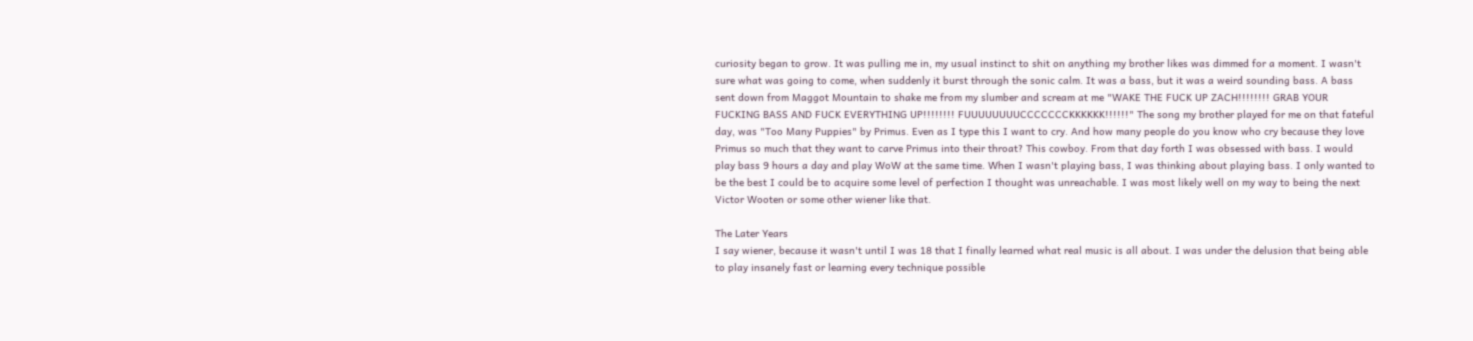curiosity began to grow. It was pulling me in, my usual instinct to shit on anything my brother likes was dimmed for a moment. I wasn't sure what was going to come, when suddenly it burst through the sonic calm. It was a bass, but it was a weird sounding bass. A bass sent down from Maggot Mountain to shake me from my slumber and scream at me "WAKE THE FUCK UP ZACH!!!!!!!! GRAB YOUR FUCKING BASS AND FUCK EVERYTHING UP!!!!!!!! FUUUUUUUUCCCCCCCKKKKKK!!!!!!" The song my brother played for me on that fateful day, was "Too Many Puppies" by Primus. Even as I type this I want to cry. And how many people do you know who cry because they love Primus so much that they want to carve Primus into their throat? This cowboy. From that day forth I was obsessed with bass. I would play bass 9 hours a day and play WoW at the same time. When I wasn't playing bass, I was thinking about playing bass. I only wanted to be the best I could be to acquire some level of perfection I thought was unreachable. I was most likely well on my way to being the next Victor Wooten or some other wiener like that.

The Later Years
I say wiener, because it wasn't until I was 18 that I finally learned what real music is all about. I was under the delusion that being able to play insanely fast or learning every technique possible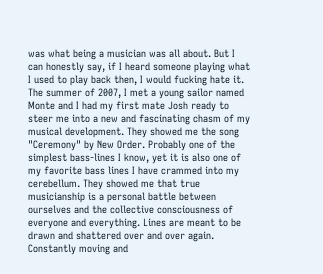was what being a musician was all about. But I can honestly say, if I heard someone playing what I used to play back then, I would fucking hate it. The summer of 2007, I met a young sailor named Monte and I had my first mate Josh ready to steer me into a new and fascinating chasm of my musical development. They showed me the song "Ceremony" by New Order. Probably one of the simplest bass-lines I know, yet it is also one of my favorite bass lines I have crammed into my cerebellum. They showed me that true musicianship is a personal battle between ourselves and the collective consciousness of everyone and everything. Lines are meant to be drawn and shattered over and over again. Constantly moving and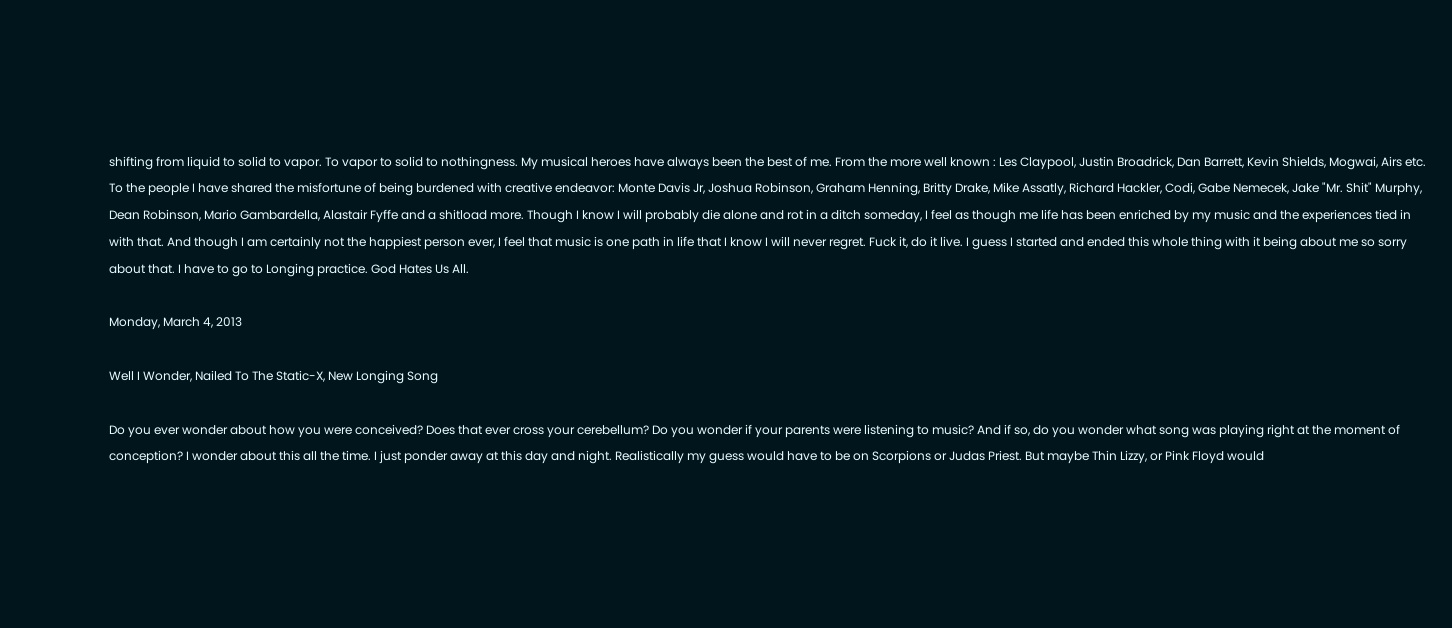shifting from liquid to solid to vapor. To vapor to solid to nothingness. My musical heroes have always been the best of me. From the more well known : Les Claypool, Justin Broadrick, Dan Barrett, Kevin Shields, Mogwai, Airs etc. To the people I have shared the misfortune of being burdened with creative endeavor: Monte Davis Jr, Joshua Robinson, Graham Henning, Britty Drake, Mike Assatly, Richard Hackler, Codi, Gabe Nemecek, Jake "Mr. Shit" Murphy, Dean Robinson, Mario Gambardella, Alastair Fyffe and a shitload more. Though I know I will probably die alone and rot in a ditch someday, I feel as though me life has been enriched by my music and the experiences tied in with that. And though I am certainly not the happiest person ever, I feel that music is one path in life that I know I will never regret. Fuck it, do it live. I guess I started and ended this whole thing with it being about me so sorry about that. I have to go to Longing practice. God Hates Us All.

Monday, March 4, 2013

Well I Wonder, Nailed To The Static-X, New Longing Song

Do you ever wonder about how you were conceived? Does that ever cross your cerebellum? Do you wonder if your parents were listening to music? And if so, do you wonder what song was playing right at the moment of conception? I wonder about this all the time. I just ponder away at this day and night. Realistically my guess would have to be on Scorpions or Judas Priest. But maybe Thin Lizzy, or Pink Floyd would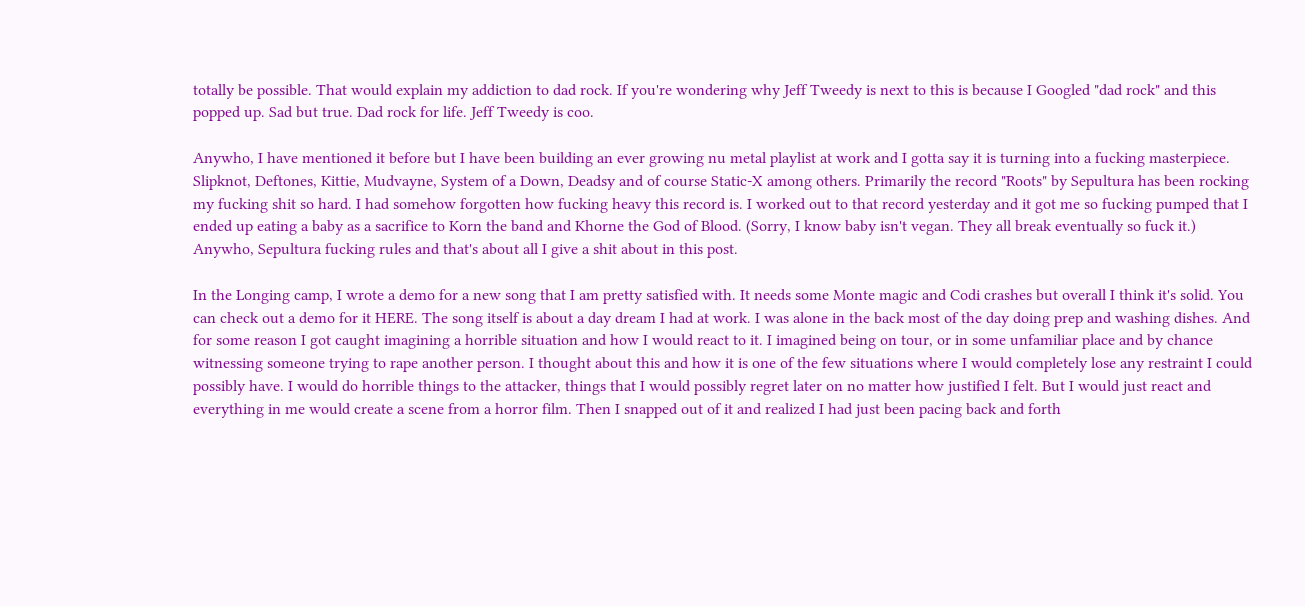totally be possible. That would explain my addiction to dad rock. If you're wondering why Jeff Tweedy is next to this is because I Googled "dad rock" and this popped up. Sad but true. Dad rock for life. Jeff Tweedy is coo.

Anywho, I have mentioned it before but I have been building an ever growing nu metal playlist at work and I gotta say it is turning into a fucking masterpiece. Slipknot, Deftones, Kittie, Mudvayne, System of a Down, Deadsy and of course Static-X among others. Primarily the record "Roots" by Sepultura has been rocking my fucking shit so hard. I had somehow forgotten how fucking heavy this record is. I worked out to that record yesterday and it got me so fucking pumped that I ended up eating a baby as a sacrifice to Korn the band and Khorne the God of Blood. (Sorry, I know baby isn't vegan. They all break eventually so fuck it.) Anywho, Sepultura fucking rules and that's about all I give a shit about in this post.

In the Longing camp, I wrote a demo for a new song that I am pretty satisfied with. It needs some Monte magic and Codi crashes but overall I think it's solid. You can check out a demo for it HERE. The song itself is about a day dream I had at work. I was alone in the back most of the day doing prep and washing dishes. And for some reason I got caught imagining a horrible situation and how I would react to it. I imagined being on tour, or in some unfamiliar place and by chance witnessing someone trying to rape another person. I thought about this and how it is one of the few situations where I would completely lose any restraint I could possibly have. I would do horrible things to the attacker, things that I would possibly regret later on no matter how justified I felt. But I would just react and everything in me would create a scene from a horror film. Then I snapped out of it and realized I had just been pacing back and forth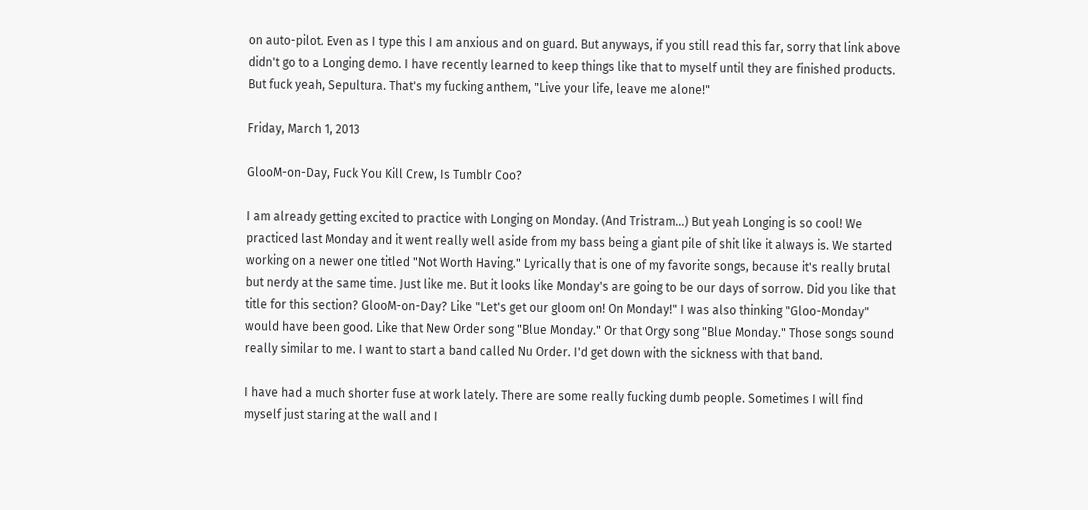on auto-pilot. Even as I type this I am anxious and on guard. But anyways, if you still read this far, sorry that link above didn't go to a Longing demo. I have recently learned to keep things like that to myself until they are finished products. But fuck yeah, Sepultura. That's my fucking anthem, "Live your life, leave me alone!"

Friday, March 1, 2013

GlooM-on-Day, Fuck You Kill Crew, Is Tumblr Coo?

I am already getting excited to practice with Longing on Monday. (And Tristram...) But yeah Longing is so cool! We practiced last Monday and it went really well aside from my bass being a giant pile of shit like it always is. We started working on a newer one titled "Not Worth Having." Lyrically that is one of my favorite songs, because it's really brutal but nerdy at the same time. Just like me. But it looks like Monday's are going to be our days of sorrow. Did you like that title for this section? GlooM-on-Day? Like "Let's get our gloom on! On Monday!" I was also thinking "Gloo-Monday" would have been good. Like that New Order song "Blue Monday." Or that Orgy song "Blue Monday." Those songs sound really similar to me. I want to start a band called Nu Order. I'd get down with the sickness with that band.

I have had a much shorter fuse at work lately. There are some really fucking dumb people. Sometimes I will find myself just staring at the wall and I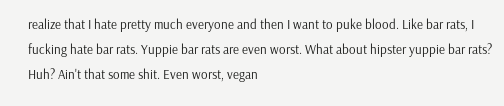realize that I hate pretty much everyone and then I want to puke blood. Like bar rats, I fucking hate bar rats. Yuppie bar rats are even worst. What about hipster yuppie bar rats? Huh? Ain't that some shit. Even worst, vegan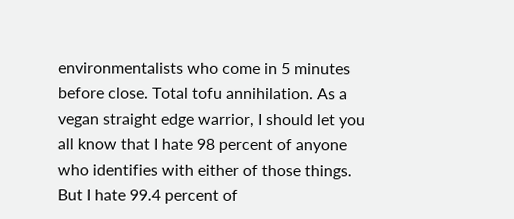environmentalists who come in 5 minutes before close. Total tofu annihilation. As a vegan straight edge warrior, I should let you all know that I hate 98 percent of anyone who identifies with either of those things. But I hate 99.4 percent of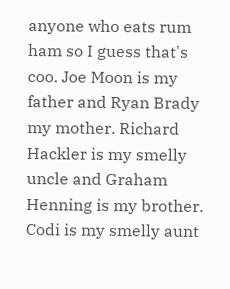anyone who eats rum ham so I guess that's coo. Joe Moon is my father and Ryan Brady my mother. Richard Hackler is my smelly uncle and Graham Henning is my brother. Codi is my smelly aunt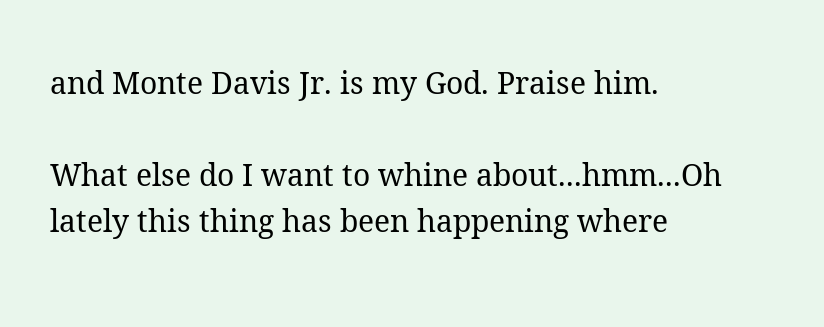and Monte Davis Jr. is my God. Praise him.

What else do I want to whine about...hmm...Oh lately this thing has been happening where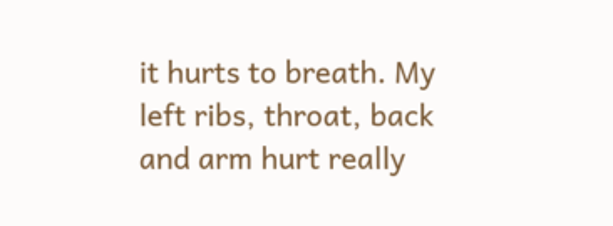it hurts to breath. My left ribs, throat, back and arm hurt really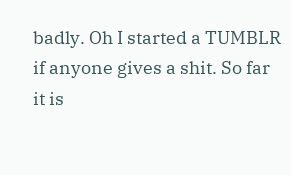badly. Oh I started a TUMBLR if anyone gives a shit. So far it is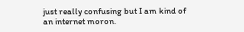just really confusing but I am kind of an internet moron.